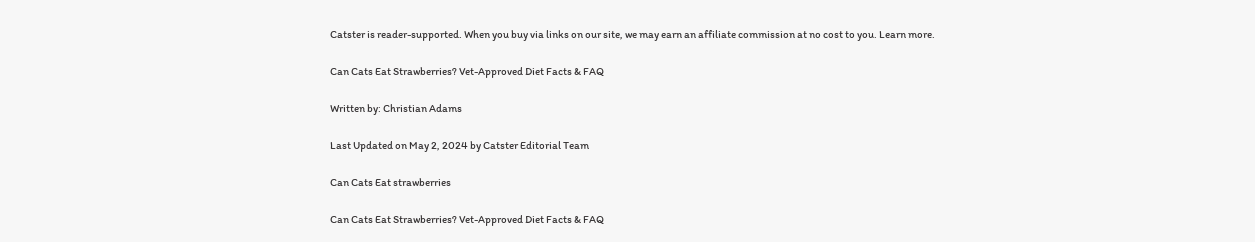Catster is reader-supported. When you buy via links on our site, we may earn an affiliate commission at no cost to you. Learn more.

Can Cats Eat Strawberries? Vet-Approved Diet Facts & FAQ

Written by: Christian Adams

Last Updated on May 2, 2024 by Catster Editorial Team

Can Cats Eat strawberries

Can Cats Eat Strawberries? Vet-Approved Diet Facts & FAQ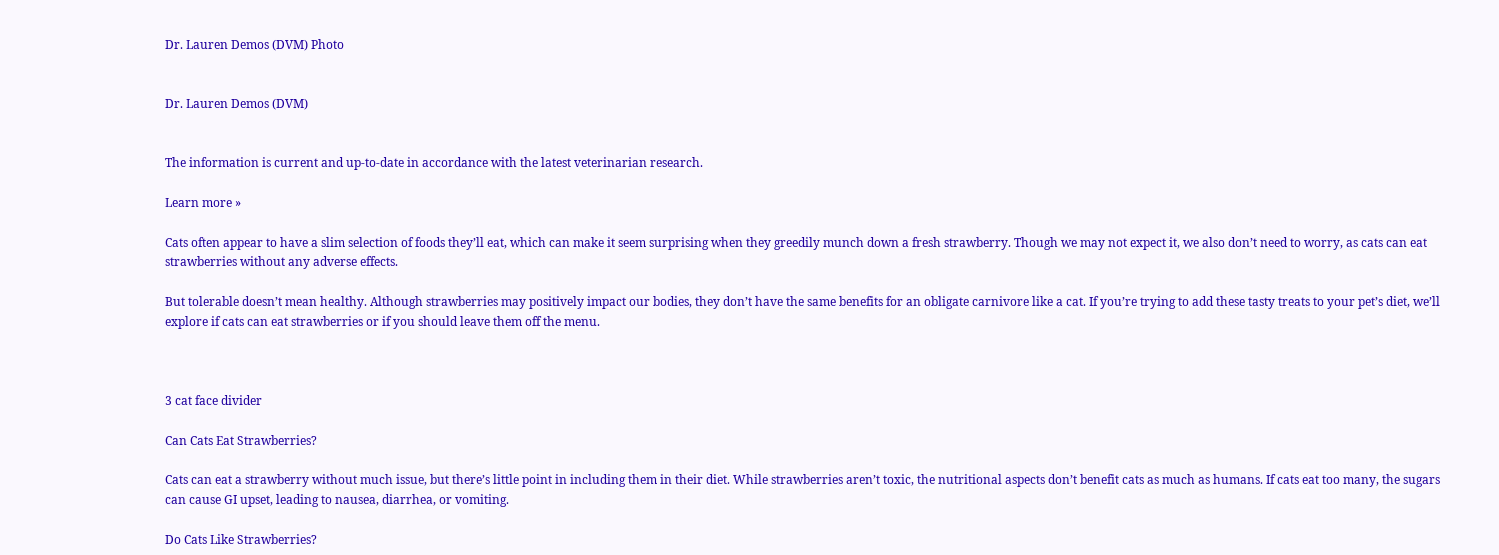Dr. Lauren Demos (DVM) Photo


Dr. Lauren Demos (DVM)


The information is current and up-to-date in accordance with the latest veterinarian research.

Learn more »

Cats often appear to have a slim selection of foods they’ll eat, which can make it seem surprising when they greedily munch down a fresh strawberry. Though we may not expect it, we also don’t need to worry, as cats can eat strawberries without any adverse effects.

But tolerable doesn’t mean healthy. Although strawberries may positively impact our bodies, they don’t have the same benefits for an obligate carnivore like a cat. If you’re trying to add these tasty treats to your pet’s diet, we’ll explore if cats can eat strawberries or if you should leave them off the menu.



3 cat face divider

Can Cats Eat Strawberries?

Cats can eat a strawberry without much issue, but there’s little point in including them in their diet. While strawberries aren’t toxic, the nutritional aspects don’t benefit cats as much as humans. If cats eat too many, the sugars can cause GI upset, leading to nausea, diarrhea, or vomiting.

Do Cats Like Strawberries?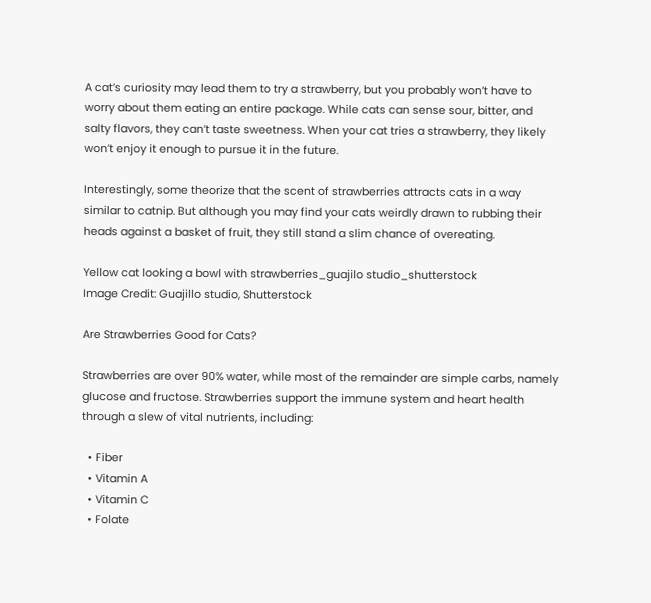A cat’s curiosity may lead them to try a strawberry, but you probably won’t have to worry about them eating an entire package. While cats can sense sour, bitter, and salty flavors, they can’t taste sweetness. When your cat tries a strawberry, they likely won’t enjoy it enough to pursue it in the future.

Interestingly, some theorize that the scent of strawberries attracts cats in a way similar to catnip. But although you may find your cats weirdly drawn to rubbing their heads against a basket of fruit, they still stand a slim chance of overeating.

Yellow cat looking a bowl with strawberries_guajilo studio_shutterstock
Image Credit: Guajillo studio, Shutterstock

Are Strawberries Good for Cats?

Strawberries are over 90% water, while most of the remainder are simple carbs, namely glucose and fructose. Strawberries support the immune system and heart health through a slew of vital nutrients, including:

  • Fiber
  • Vitamin A
  • Vitamin C
  • Folate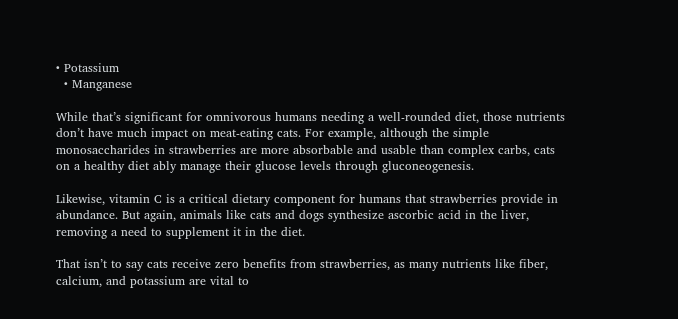• Potassium
  • Manganese

While that’s significant for omnivorous humans needing a well-rounded diet, those nutrients don’t have much impact on meat-eating cats. For example, although the simple monosaccharides in strawberries are more absorbable and usable than complex carbs, cats on a healthy diet ably manage their glucose levels through gluconeogenesis.

Likewise, vitamin C is a critical dietary component for humans that strawberries provide in abundance. But again, animals like cats and dogs synthesize ascorbic acid in the liver, removing a need to supplement it in the diet.

That isn’t to say cats receive zero benefits from strawberries, as many nutrients like fiber, calcium, and potassium are vital to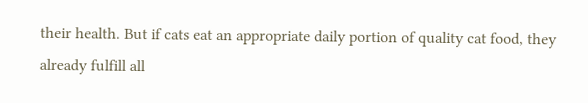their health. But if cats eat an appropriate daily portion of quality cat food, they already fulfill all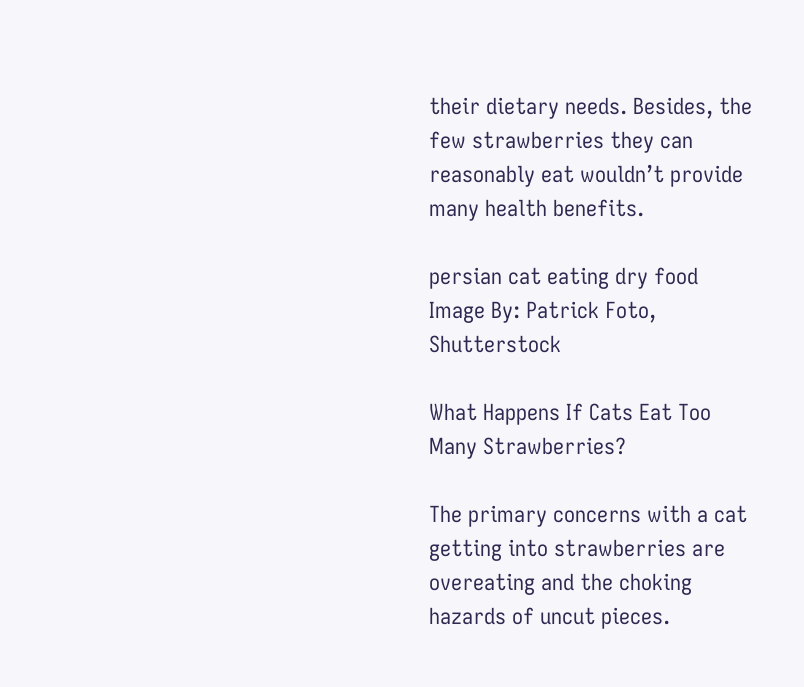their dietary needs. Besides, the few strawberries they can reasonably eat wouldn’t provide many health benefits.

persian cat eating dry food
Image By: Patrick Foto, Shutterstock

What Happens If Cats Eat Too Many Strawberries?

The primary concerns with a cat getting into strawberries are overeating and the choking hazards of uncut pieces.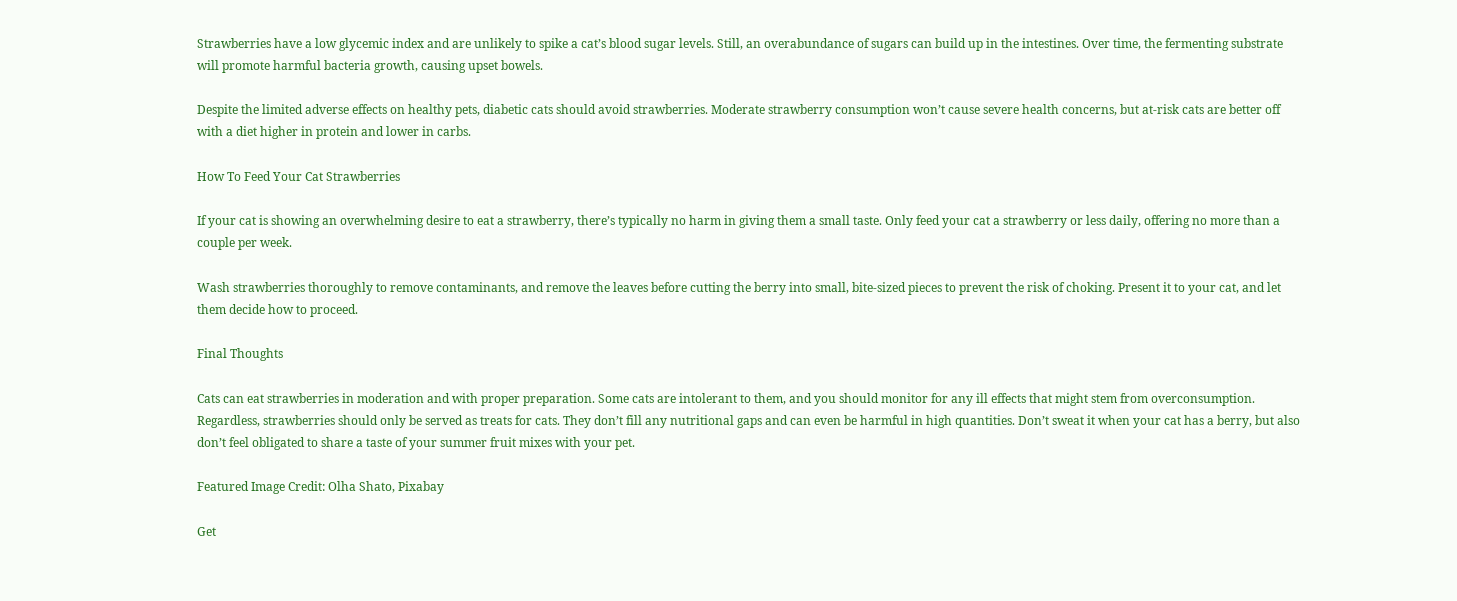Strawberries have a low glycemic index and are unlikely to spike a cat’s blood sugar levels. Still, an overabundance of sugars can build up in the intestines. Over time, the fermenting substrate will promote harmful bacteria growth, causing upset bowels.

Despite the limited adverse effects on healthy pets, diabetic cats should avoid strawberries. Moderate strawberry consumption won’t cause severe health concerns, but at-risk cats are better off with a diet higher in protein and lower in carbs.

How To Feed Your Cat Strawberries

If your cat is showing an overwhelming desire to eat a strawberry, there’s typically no harm in giving them a small taste. Only feed your cat a strawberry or less daily, offering no more than a couple per week.

Wash strawberries thoroughly to remove contaminants, and remove the leaves before cutting the berry into small, bite-sized pieces to prevent the risk of choking. Present it to your cat, and let them decide how to proceed.

Final Thoughts

Cats can eat strawberries in moderation and with proper preparation. Some cats are intolerant to them, and you should monitor for any ill effects that might stem from overconsumption. Regardless, strawberries should only be served as treats for cats. They don’t fill any nutritional gaps and can even be harmful in high quantities. Don’t sweat it when your cat has a berry, but also don’t feel obligated to share a taste of your summer fruit mixes with your pet.

Featured Image Credit: Olha Shato, Pixabay

Get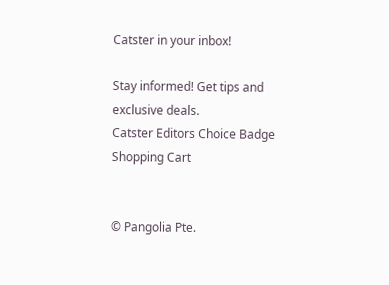Catster in your inbox!

Stay informed! Get tips and exclusive deals.
Catster Editors Choice Badge
Shopping Cart


© Pangolia Pte.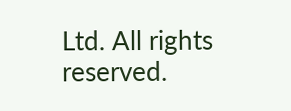Ltd. All rights reserved.